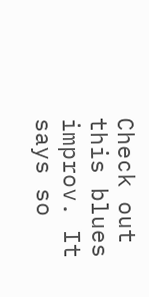Check out this blues improv. It says so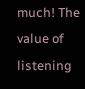much! The value of listening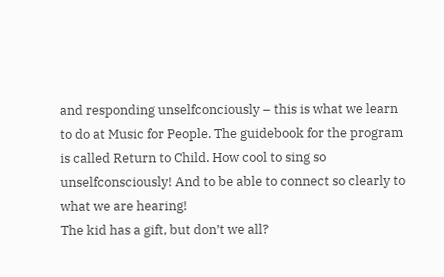and responding unselfconciously – this is what we learn to do at Music for People. The guidebook for the program is called Return to Child. How cool to sing so unselfconsciously! And to be able to connect so clearly to what we are hearing!
The kid has a gift, but don’t we all?